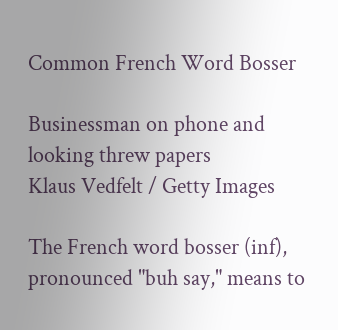Common French Word Bosser

Businessman on phone and looking threw papers
Klaus Vedfelt / Getty Images

The French word bosser (inf), pronounced "buh say," means to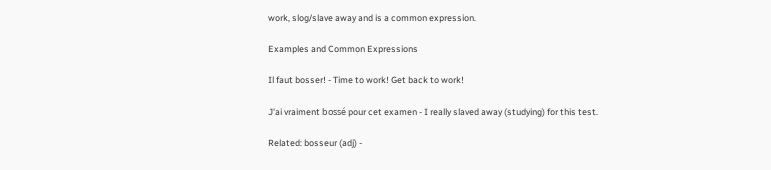work, slog/slave away and is a common expression.

Examples and Common Expressions

Il faut bosser! - Time to work! Get back to work!

J'ai vraiment bossé pour cet examen - I really slaved away (studying) for this test.

Related: bosseur (adj) -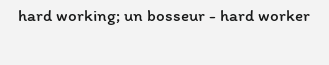hard working; un bosseur - hard worker